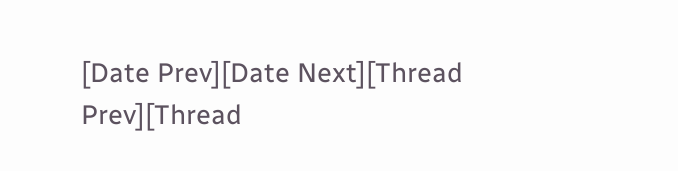[Date Prev][Date Next][Thread Prev][Thread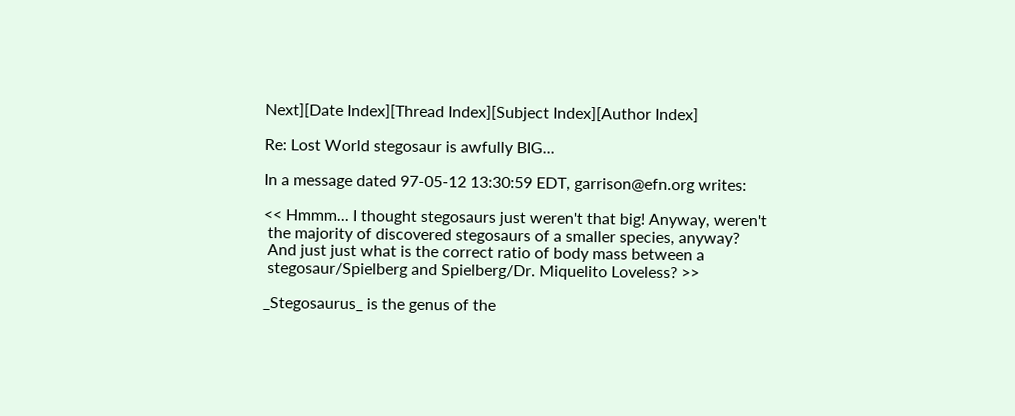Next][Date Index][Thread Index][Subject Index][Author Index]

Re: Lost World stegosaur is awfully BIG...

In a message dated 97-05-12 13:30:59 EDT, garrison@efn.org writes:

<< Hmmm... I thought stegosaurs just weren't that big! Anyway, weren't
 the majority of discovered stegosaurs of a smaller species, anyway?
 And just just what is the correct ratio of body mass between a
 stegosaur/Spielberg and Spielberg/Dr. Miquelito Loveless? >>

_Stegosaurus_ is the genus of the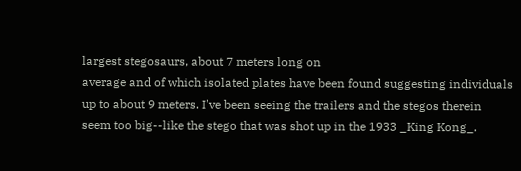largest stegosaurs, about 7 meters long on
average and of which isolated plates have been found suggesting individuals
up to about 9 meters. I've been seeing the trailers and the stegos therein
seem too big--like the stego that was shot up in the 1933 _King Kong_.